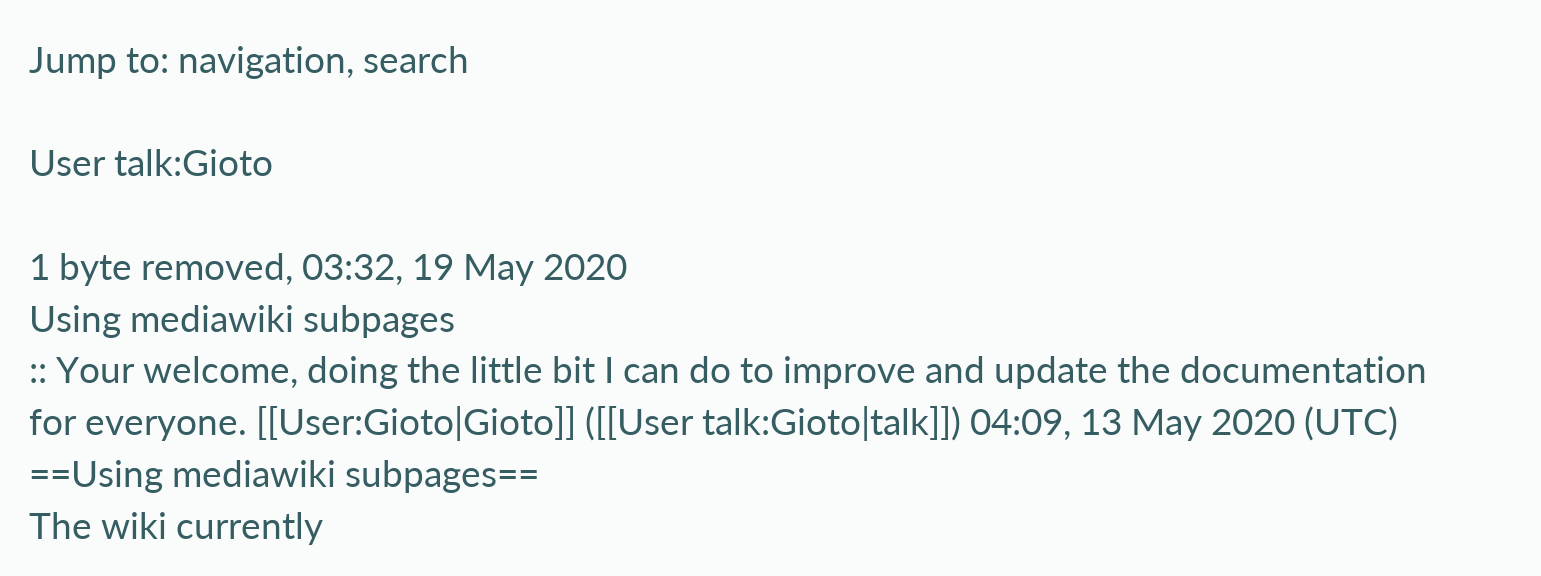Jump to: navigation, search

User talk:Gioto

1 byte removed, 03:32, 19 May 2020
Using mediawiki subpages
:: Your welcome, doing the little bit I can do to improve and update the documentation for everyone. [[User:Gioto|Gioto]] ([[User talk:Gioto|talk]]) 04:09, 13 May 2020 (UTC)
==Using mediawiki subpages==
The wiki currently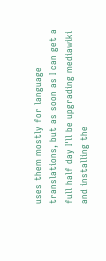uses them mostly for language translations, but as soon as I can get a full half day I'll be upgrading mediawiki and installing the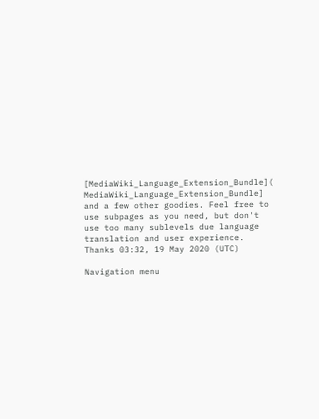[MediaWiki_Language_Extension_Bundle]( MediaWiki_Language_Extension_Bundle] and a few other goodies. Feel free to use subpages as you need, but don't use too many sublevels due language translation and user experience. Thanks 03:32, 19 May 2020 (UTC)

Navigation menu